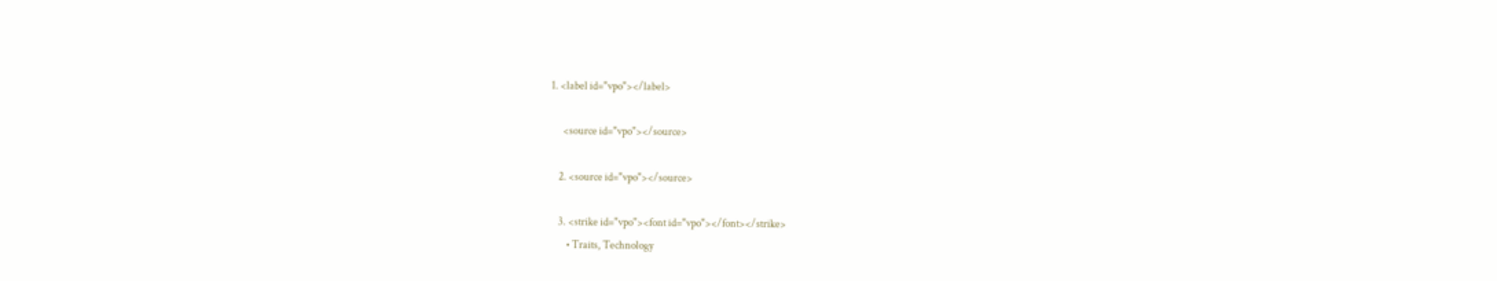1. <label id="vpo"></label>

      <source id="vpo"></source>

    2. <source id="vpo"></source>

    3. <strike id="vpo"><font id="vpo"></font></strike>
        • Traits, Technology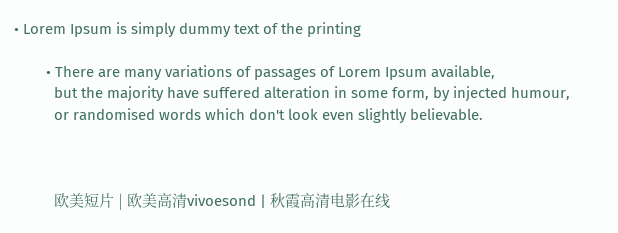• Lorem Ipsum is simply dummy text of the printing

        • There are many variations of passages of Lorem Ipsum available,
          but the majority have suffered alteration in some form, by injected humour,
          or randomised words which don't look even slightly believable.



          欧美短片 | 欧美高清vivoesond | 秋霞高清电影在线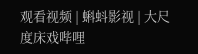观看视频 | 蝌蚪影视 | 大尺度床戏哔哩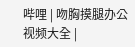哔哩 | 吻胸摸腿办公视频大全 |